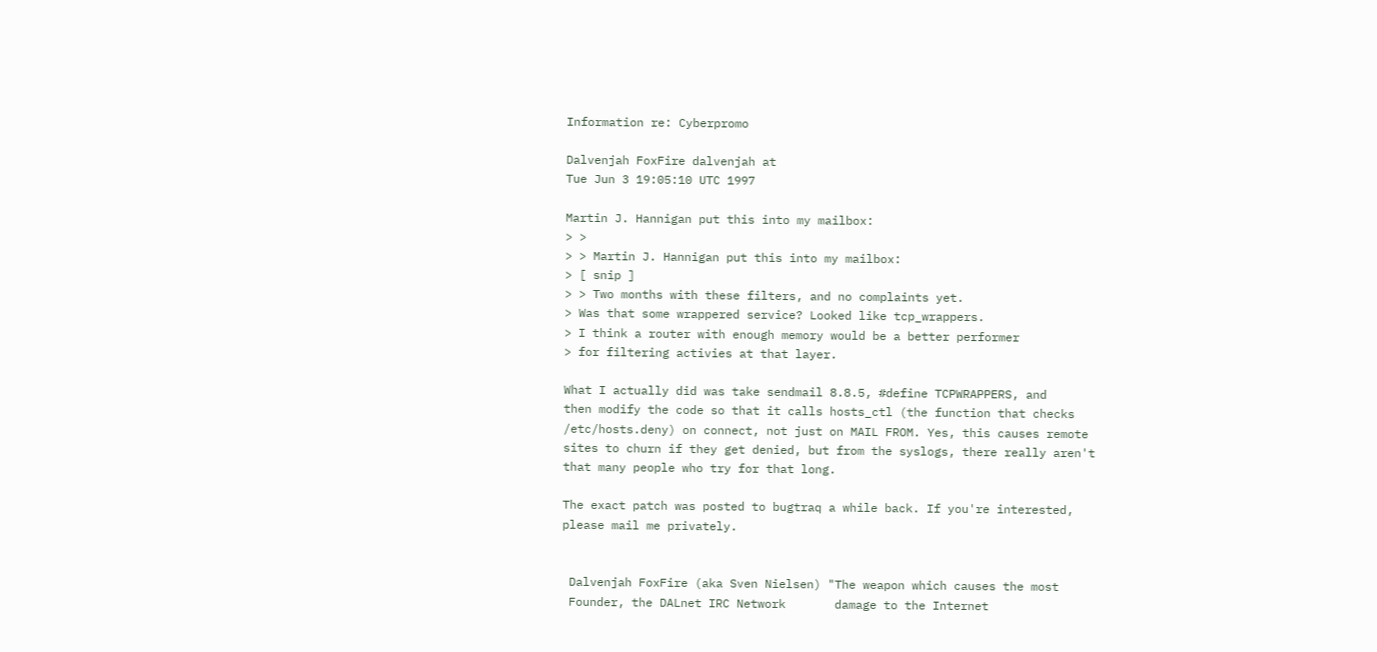Information re: Cyberpromo

Dalvenjah FoxFire dalvenjah at
Tue Jun 3 19:05:10 UTC 1997

Martin J. Hannigan put this into my mailbox:
> >
> > Martin J. Hannigan put this into my mailbox:
> [ snip ]
> > Two months with these filters, and no complaints yet.
> Was that some wrappered service? Looked like tcp_wrappers.
> I think a router with enough memory would be a better performer
> for filtering activies at that layer.

What I actually did was take sendmail 8.8.5, #define TCPWRAPPERS, and
then modify the code so that it calls hosts_ctl (the function that checks
/etc/hosts.deny) on connect, not just on MAIL FROM. Yes, this causes remote
sites to churn if they get denied, but from the syslogs, there really aren't
that many people who try for that long.

The exact patch was posted to bugtraq a while back. If you're interested,
please mail me privately.


 Dalvenjah FoxFire (aka Sven Nielsen) "The weapon which causes the most
 Founder, the DALnet IRC Network       damage to the Internet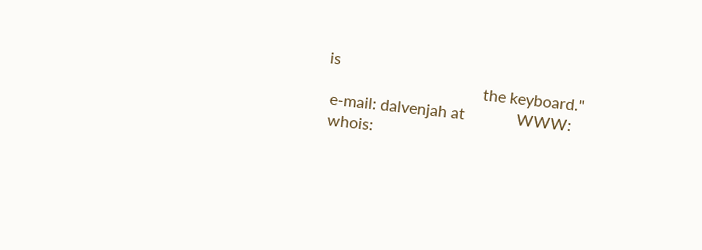is
                                       the keyboard."
 e-mail: dalvenjah at             WWW:
 whois: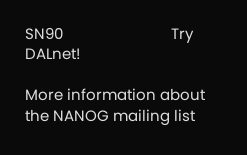SN90                           Try DALnet!

More information about the NANOG mailing list